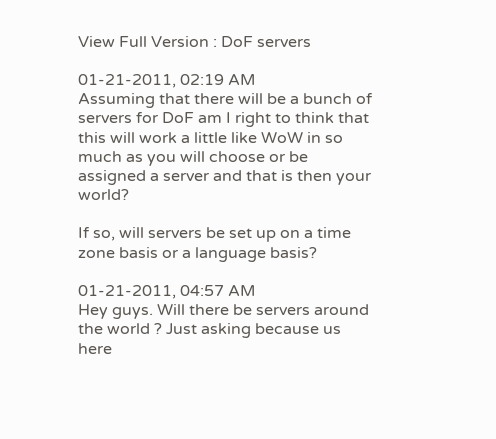View Full Version : DoF servers

01-21-2011, 02:19 AM
Assuming that there will be a bunch of servers for DoF am I right to think that this will work a little like WoW in so much as you will choose or be assigned a server and that is then your world?

If so, will servers be set up on a time zone basis or a language basis?

01-21-2011, 04:57 AM
Hey guys. Will there be servers around the world ? Just asking because us here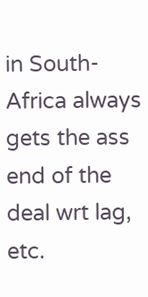in South-Africa always gets the ass end of the deal wrt lag, etc.